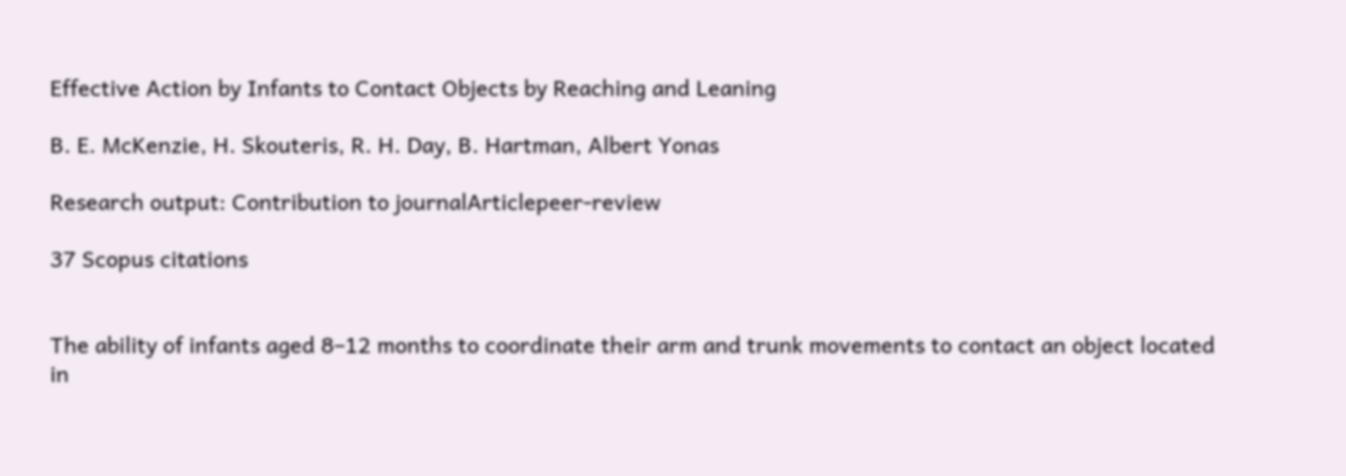Effective Action by Infants to Contact Objects by Reaching and Leaning

B. E. McKenzie, H. Skouteris, R. H. Day, B. Hartman, Albert Yonas

Research output: Contribution to journalArticlepeer-review

37 Scopus citations


The ability of infants aged 8–12 months to coordinate their arm and trunk movements to contact an object located in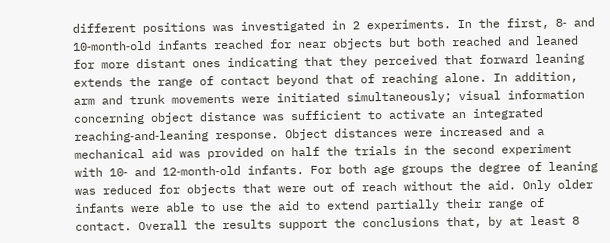different positions was investigated in 2 experiments. In the first, 8‐ and 10‐month‐old infants reached for near objects but both reached and leaned for more distant ones indicating that they perceived that forward leaning extends the range of contact beyond that of reaching alone. In addition, arm and trunk movements were initiated simultaneously; visual information concerning object distance was sufficient to activate an integrated reaching‐and‐leaning response. Object distances were increased and a mechanical aid was provided on half the trials in the second experiment with 10‐ and 12‐month‐old infants. For both age groups the degree of leaning was reduced for objects that were out of reach without the aid. Only older infants were able to use the aid to extend partially their range of contact. Overall the results support the conclusions that, by at least 8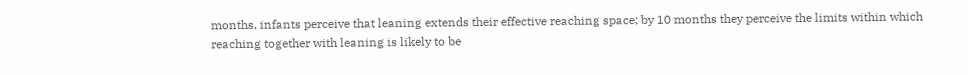months, infants perceive that leaning extends their effective reaching space; by 10 months they perceive the limits within which reaching together with leaning is likely to be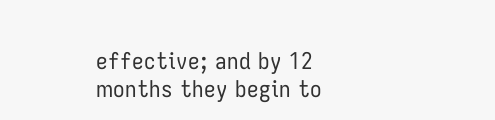effective; and by 12 months they begin to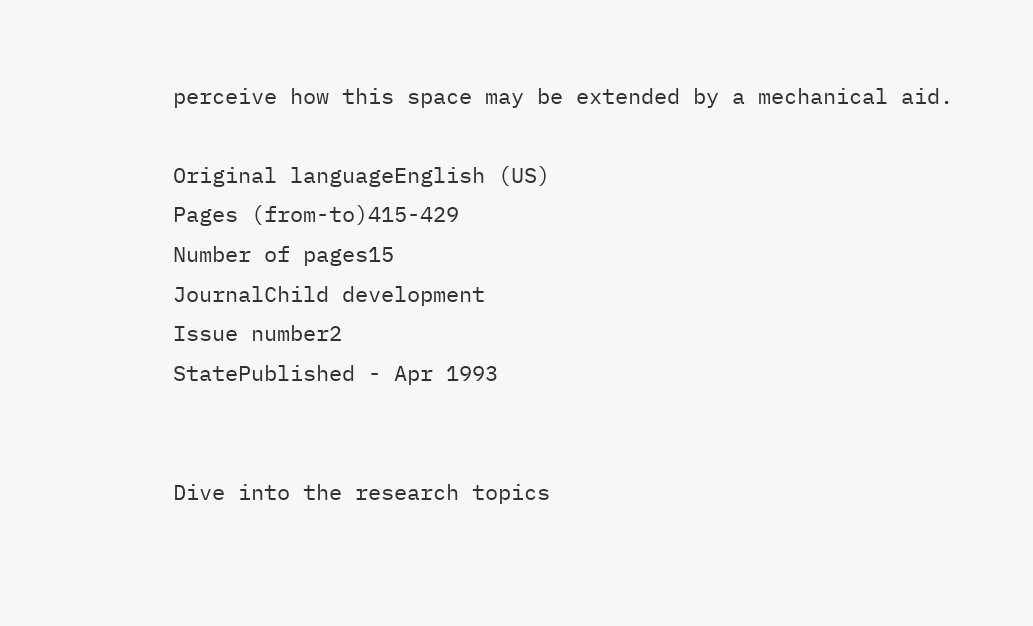perceive how this space may be extended by a mechanical aid.

Original languageEnglish (US)
Pages (from-to)415-429
Number of pages15
JournalChild development
Issue number2
StatePublished - Apr 1993


Dive into the research topics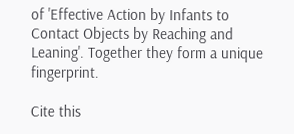of 'Effective Action by Infants to Contact Objects by Reaching and Leaning'. Together they form a unique fingerprint.

Cite this